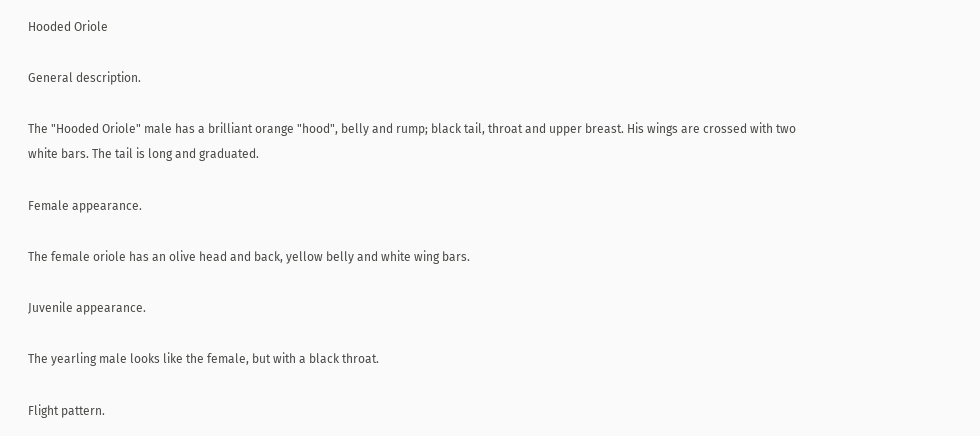Hooded Oriole

General description.

The "Hooded Oriole" male has a brilliant orange "hood", belly and rump; black tail, throat and upper breast. His wings are crossed with two white bars. The tail is long and graduated.

Female appearance.

The female oriole has an olive head and back, yellow belly and white wing bars.

Juvenile appearance.

The yearling male looks like the female, but with a black throat.

Flight pattern.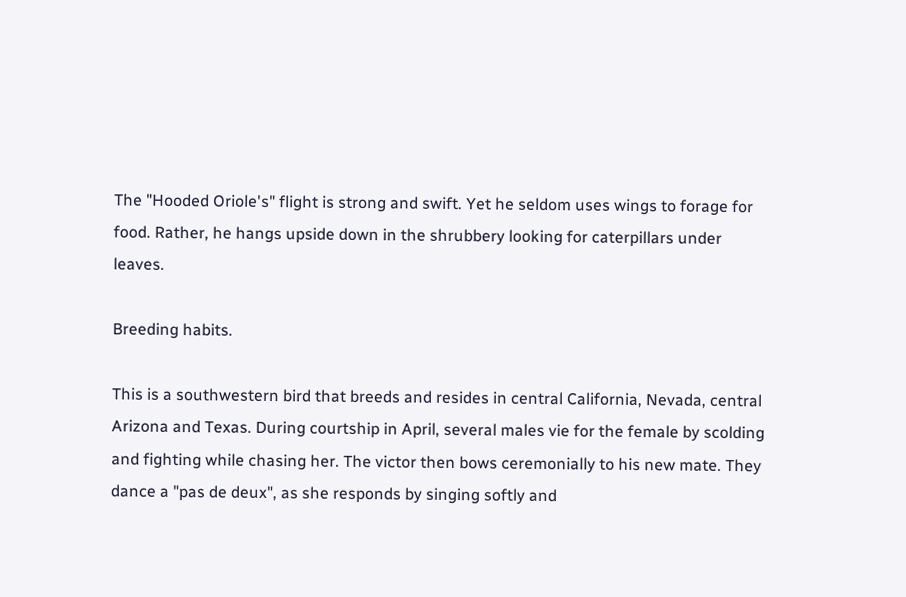The "Hooded Oriole's" flight is strong and swift. Yet he seldom uses wings to forage for food. Rather, he hangs upside down in the shrubbery looking for caterpillars under leaves.

Breeding habits.

This is a southwestern bird that breeds and resides in central California, Nevada, central Arizona and Texas. During courtship in April, several males vie for the female by scolding and fighting while chasing her. The victor then bows ceremonially to his new mate. They dance a "pas de deux", as she responds by singing softly and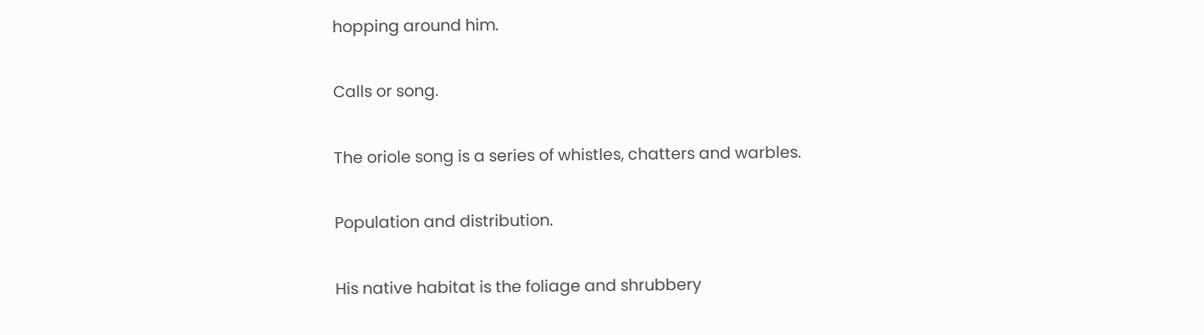hopping around him.

Calls or song.

The oriole song is a series of whistles, chatters and warbles.

Population and distribution.

His native habitat is the foliage and shrubbery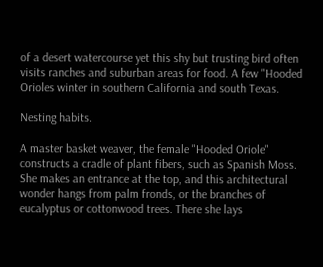of a desert watercourse yet this shy but trusting bird often visits ranches and suburban areas for food. A few "Hooded Orioles winter in southern California and south Texas.

Nesting habits.

A master basket weaver, the female "Hooded Oriole" constructs a cradle of plant fibers, such as Spanish Moss. She makes an entrance at the top, and this architectural wonder hangs from palm fronds, or the branches of eucalyptus or cottonwood trees. There she lays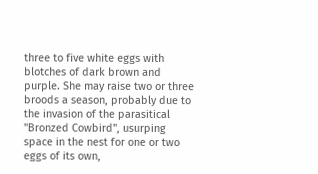three to five white eggs with blotches of dark brown and purple. She may raise two or three broods a season, probably due to the invasion of the parasitical "Bronzed Cowbird", usurping space in the nest for one or two eggs of its own,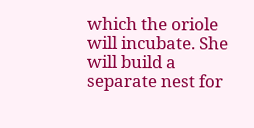which the oriole will incubate. She will build a separate nest for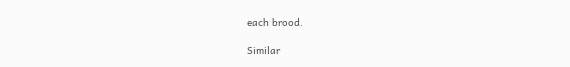each brood.

Similar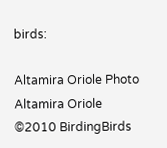birds:

Altamira Oriole Photo Altamira Oriole
©2010 BirdingBirds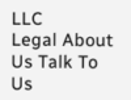LLC
Legal About Us Talk To Us